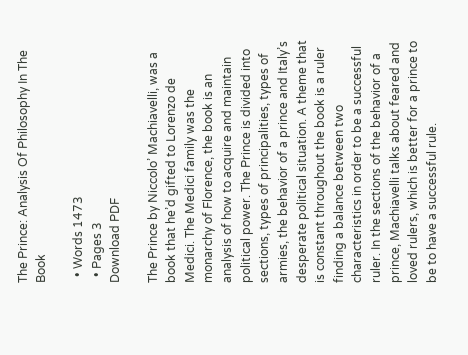The Prince: Analysis Of Philosophy In The Book

  • Words 1473
  • Pages 3
Download PDF

The Prince by Niccolo’ Machiavelli, was a book that he’d gifted to Lorenzo de Medici. The Medici family was the monarchy of Florence, the book is an analysis of how to acquire and maintain political power. The Prince is divided into sections, types of principalities, types of armies, the behavior of a prince and Italy’s desperate political situation. A theme that is constant throughout the book is a ruler finding a balance between two characteristics in order to be a successful ruler. In the sections of the behavior of a prince, Machiavelli talks about feared and loved rulers, which is better for a prince to be to have a successful rule.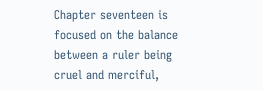Chapter seventeen is focused on the balance between a ruler being cruel and merciful,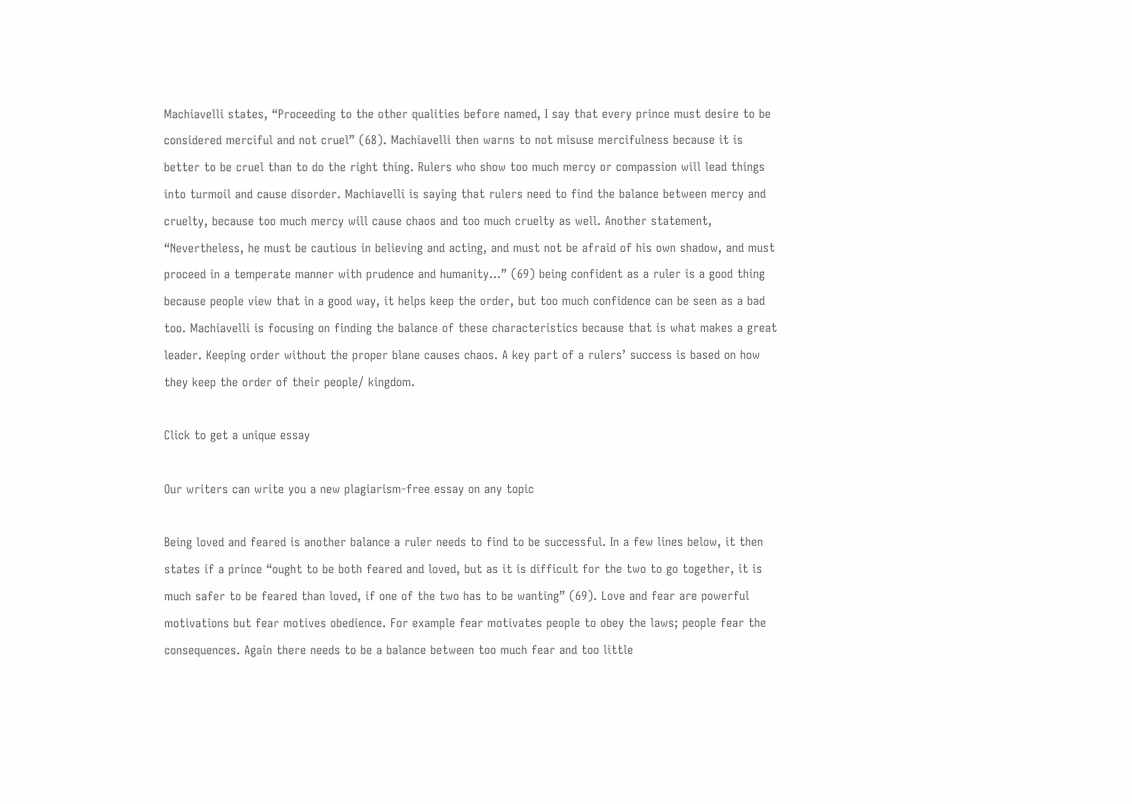Machiavelli states, “Proceeding to the other qualities before named, I say that every prince must desire to be considered merciful and not cruel” (68). Machiavelli then warns to not misuse mercifulness because it is better to be cruel than to do the right thing. Rulers who show too much mercy or compassion will lead things into turmoil and cause disorder. Machiavelli is saying that rulers need to find the balance between mercy and cruelty, because too much mercy will cause chaos and too much cruelty as well. Another statement, “Nevertheless, he must be cautious in believing and acting, and must not be afraid of his own shadow, and must proceed in a temperate manner with prudence and humanity…” (69) being confident as a ruler is a good thing because people view that in a good way, it helps keep the order, but too much confidence can be seen as a bad too. Machiavelli is focusing on finding the balance of these characteristics because that is what makes a great leader. Keeping order without the proper blane causes chaos. A key part of a rulers’ success is based on how they keep the order of their people/ kingdom.

Click to get a unique essay

Our writers can write you a new plagiarism-free essay on any topic

Being loved and feared is another balance a ruler needs to find to be successful. In a few lines below, it then states if a prince “ought to be both feared and loved, but as it is difficult for the two to go together, it is much safer to be feared than loved, if one of the two has to be wanting” (69). Love and fear are powerful motivations but fear motives obedience. For example fear motivates people to obey the laws; people fear the consequences. Again there needs to be a balance between too much fear and too little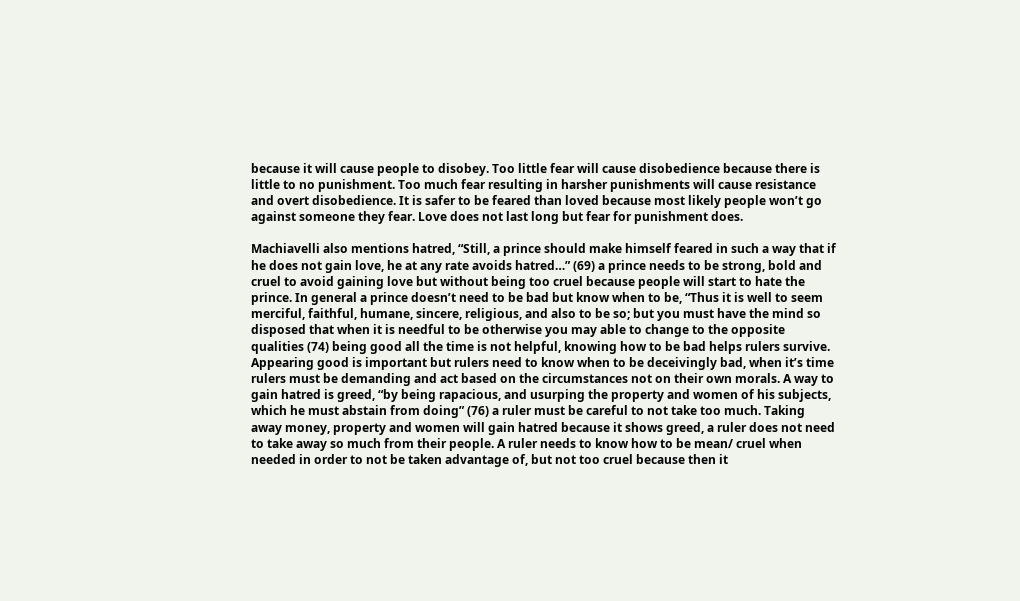because it will cause people to disobey. Too little fear will cause disobedience because there is little to no punishment. Too much fear resulting in harsher punishments will cause resistance and overt disobedience. It is safer to be feared than loved because most likely people won’t go against someone they fear. Love does not last long but fear for punishment does.

Machiavelli also mentions hatred, “Still, a prince should make himself feared in such a way that if he does not gain love, he at any rate avoids hatred…” (69) a prince needs to be strong, bold and cruel to avoid gaining love but without being too cruel because people will start to hate the prince. In general a prince doesn’t need to be bad but know when to be, “Thus it is well to seem merciful, faithful, humane, sincere, religious, and also to be so; but you must have the mind so disposed that when it is needful to be otherwise you may able to change to the opposite qualities (74) being good all the time is not helpful, knowing how to be bad helps rulers survive. Appearing good is important but rulers need to know when to be deceivingly bad, when it’s time rulers must be demanding and act based on the circumstances not on their own morals. A way to gain hatred is greed, “by being rapacious, and usurping the property and women of his subjects, which he must abstain from doing” (76) a ruler must be careful to not take too much. Taking away money, property and women will gain hatred because it shows greed, a ruler does not need to take away so much from their people. A ruler needs to know how to be mean/ cruel when needed in order to not be taken advantage of, but not too cruel because then it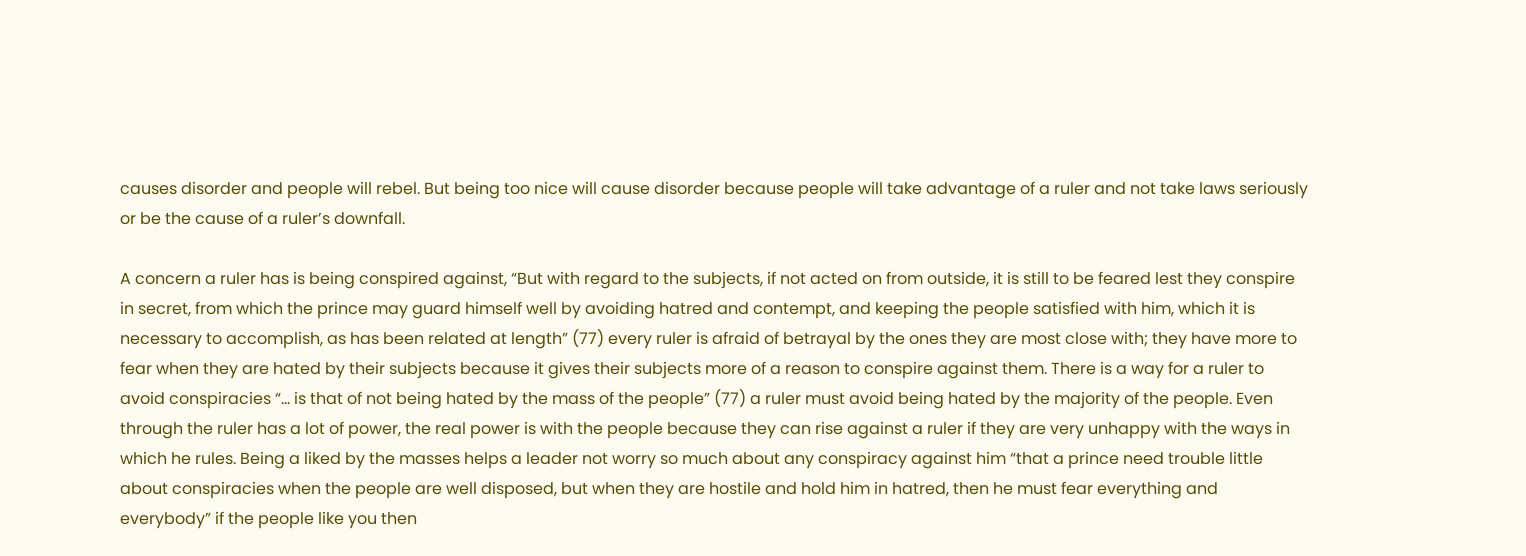causes disorder and people will rebel. But being too nice will cause disorder because people will take advantage of a ruler and not take laws seriously or be the cause of a ruler’s downfall.

A concern a ruler has is being conspired against, “But with regard to the subjects, if not acted on from outside, it is still to be feared lest they conspire in secret, from which the prince may guard himself well by avoiding hatred and contempt, and keeping the people satisfied with him, which it is necessary to accomplish, as has been related at length” (77) every ruler is afraid of betrayal by the ones they are most close with; they have more to fear when they are hated by their subjects because it gives their subjects more of a reason to conspire against them. There is a way for a ruler to avoid conspiracies “… is that of not being hated by the mass of the people” (77) a ruler must avoid being hated by the majority of the people. Even through the ruler has a lot of power, the real power is with the people because they can rise against a ruler if they are very unhappy with the ways in which he rules. Being a liked by the masses helps a leader not worry so much about any conspiracy against him “that a prince need trouble little about conspiracies when the people are well disposed, but when they are hostile and hold him in hatred, then he must fear everything and everybody” if the people like you then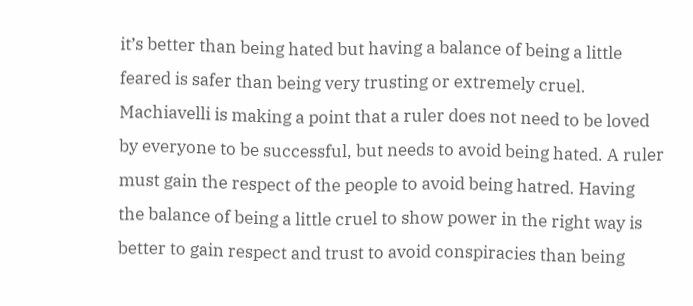it’s better than being hated but having a balance of being a little feared is safer than being very trusting or extremely cruel. Machiavelli is making a point that a ruler does not need to be loved by everyone to be successful, but needs to avoid being hated. A ruler must gain the respect of the people to avoid being hatred. Having the balance of being a little cruel to show power in the right way is better to gain respect and trust to avoid conspiracies than being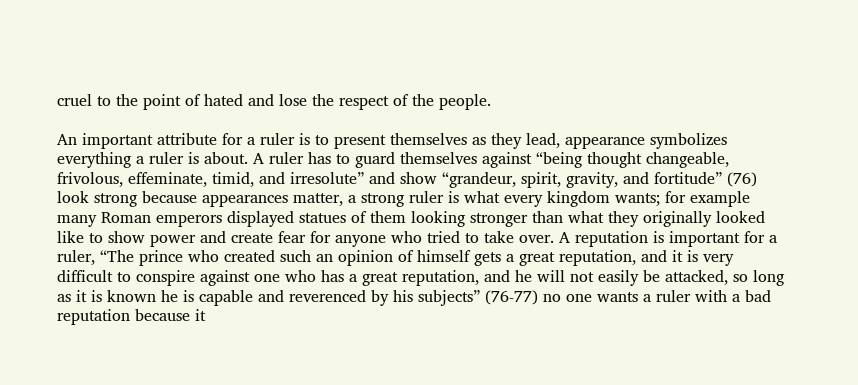cruel to the point of hated and lose the respect of the people.

An important attribute for a ruler is to present themselves as they lead, appearance symbolizes everything a ruler is about. A ruler has to guard themselves against “being thought changeable, frivolous, effeminate, timid, and irresolute” and show “grandeur, spirit, gravity, and fortitude” (76) look strong because appearances matter, a strong ruler is what every kingdom wants; for example many Roman emperors displayed statues of them looking stronger than what they originally looked like to show power and create fear for anyone who tried to take over. A reputation is important for a ruler, “The prince who created such an opinion of himself gets a great reputation, and it is very difficult to conspire against one who has a great reputation, and he will not easily be attacked, so long as it is known he is capable and reverenced by his subjects” (76-77) no one wants a ruler with a bad reputation because it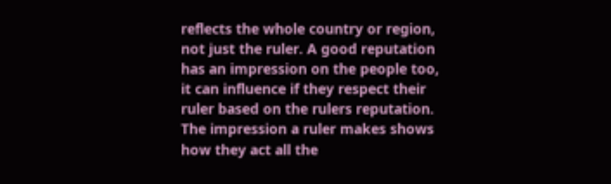reflects the whole country or region, not just the ruler. A good reputation has an impression on the people too, it can influence if they respect their ruler based on the rulers reputation. The impression a ruler makes shows how they act all the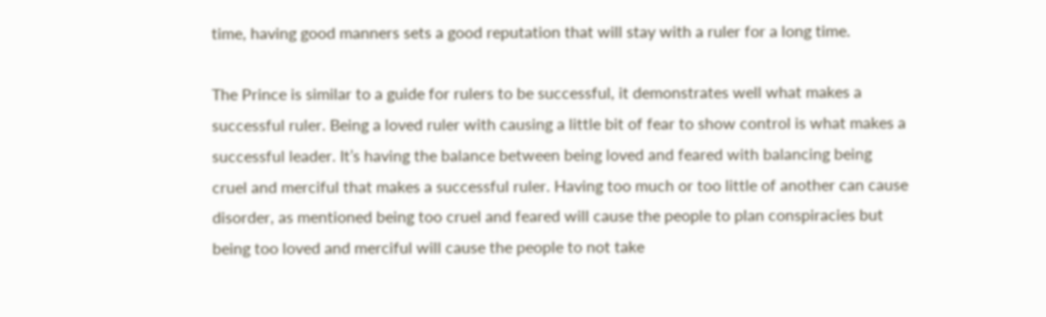time, having good manners sets a good reputation that will stay with a ruler for a long time.

The Prince is similar to a guide for rulers to be successful, it demonstrates well what makes a successful ruler. Being a loved ruler with causing a little bit of fear to show control is what makes a successful leader. It’s having the balance between being loved and feared with balancing being cruel and merciful that makes a successful ruler. Having too much or too little of another can cause disorder, as mentioned being too cruel and feared will cause the people to plan conspiracies but being too loved and merciful will cause the people to not take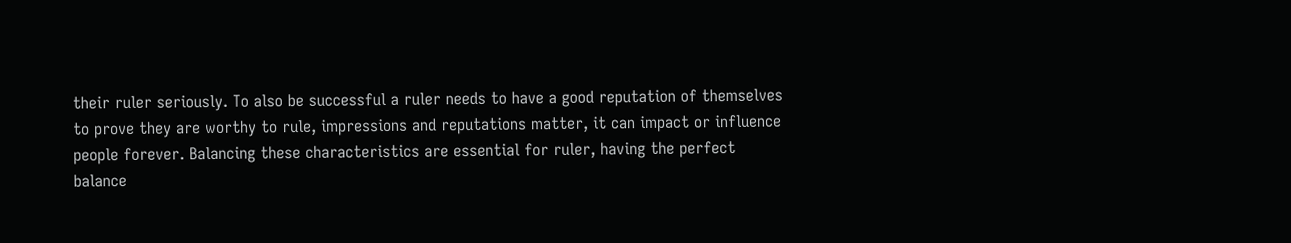their ruler seriously. To also be successful a ruler needs to have a good reputation of themselves to prove they are worthy to rule, impressions and reputations matter, it can impact or influence people forever. Balancing these characteristics are essential for ruler, having the perfect balance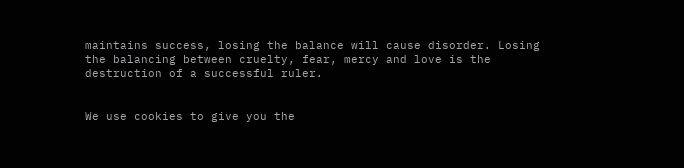maintains success, losing the balance will cause disorder. Losing the balancing between cruelty, fear, mercy and love is the destruction of a successful ruler.


We use cookies to give you the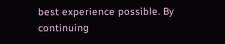best experience possible. By continuing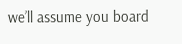we’ll assume you board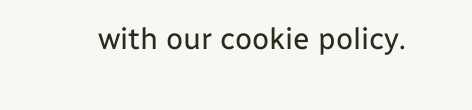with our cookie policy.